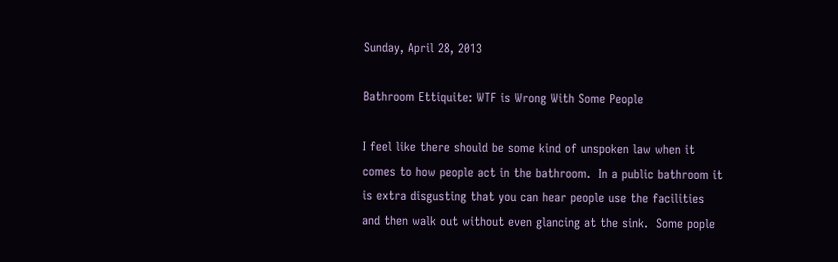Sunday, April 28, 2013

Bathroom Ettiquite: WTF is Wrong With Some People

I feel like there should be some kind of unspoken law when it comes to how people act in the bathroom.  In a public bathroom it is extra disgusting that you can hear people use the facilities and then walk out without even glancing at the sink.  Some pople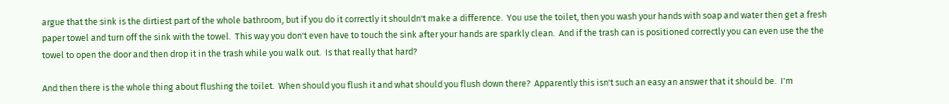argue that the sink is the dirtiest part of the whole bathroom, but if you do it correctly it shouldn't make a difference.  You use the toilet, then you wash your hands with soap and water then get a fresh paper towel and turn off the sink with the towel.  This way you don't even have to touch the sink after your hands are sparkly clean.  And if the trash can is positioned correctly you can even use the the towel to open the door and then drop it in the trash while you walk out.  Is that really that hard?

And then there is the whole thing about flushing the toilet.  When should you flush it and what should you flush down there?  Apparently this isn't such an easy an answer that it should be.  I'm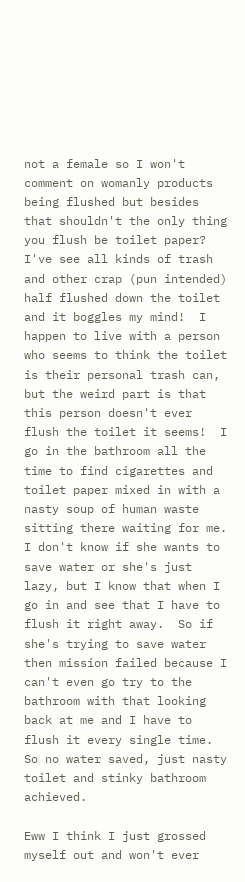not a female so I won't comment on womanly products being flushed but besides that shouldn't the only thing you flush be toilet paper?  I've see all kinds of trash and other crap (pun intended) half flushed down the toilet and it boggles my mind!  I happen to live with a person who seems to think the toilet is their personal trash can, but the weird part is that this person doesn't ever flush the toilet it seems!  I go in the bathroom all the time to find cigarettes and toilet paper mixed in with a nasty soup of human waste sitting there waiting for me.  I don't know if she wants to save water or she's just lazy, but I know that when I go in and see that I have to flush it right away.  So if she's trying to save water then mission failed because I can't even go try to the bathroom with that looking back at me and I have to flush it every single time.  So no water saved, just nasty toilet and stinky bathroom achieved.

Eww I think I just grossed myself out and won't ever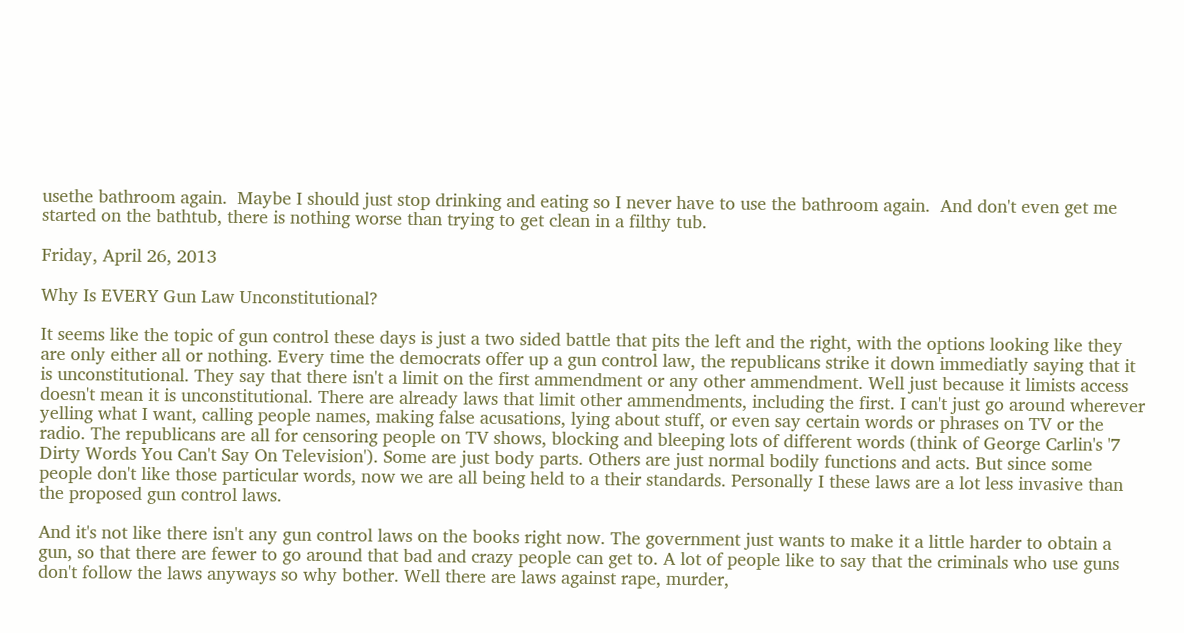usethe bathroom again.  Maybe I should just stop drinking and eating so I never have to use the bathroom again.  And don't even get me started on the bathtub, there is nothing worse than trying to get clean in a filthy tub.

Friday, April 26, 2013

Why Is EVERY Gun Law Unconstitutional?

It seems like the topic of gun control these days is just a two sided battle that pits the left and the right, with the options looking like they are only either all or nothing. Every time the democrats offer up a gun control law, the republicans strike it down immediatly saying that it is unconstitutional. They say that there isn't a limit on the first ammendment or any other ammendment. Well just because it limists access doesn't mean it is unconstitutional. There are already laws that limit other ammendments, including the first. I can't just go around wherever yelling what I want, calling people names, making false acusations, lying about stuff, or even say certain words or phrases on TV or the radio. The republicans are all for censoring people on TV shows, blocking and bleeping lots of different words (think of George Carlin's '7 Dirty Words You Can't Say On Television'). Some are just body parts. Others are just normal bodily functions and acts. But since some people don't like those particular words, now we are all being held to a their standards. Personally I these laws are a lot less invasive than the proposed gun control laws.

And it's not like there isn't any gun control laws on the books right now. The government just wants to make it a little harder to obtain a gun, so that there are fewer to go around that bad and crazy people can get to. A lot of people like to say that the criminals who use guns don't follow the laws anyways so why bother. Well there are laws against rape, murder,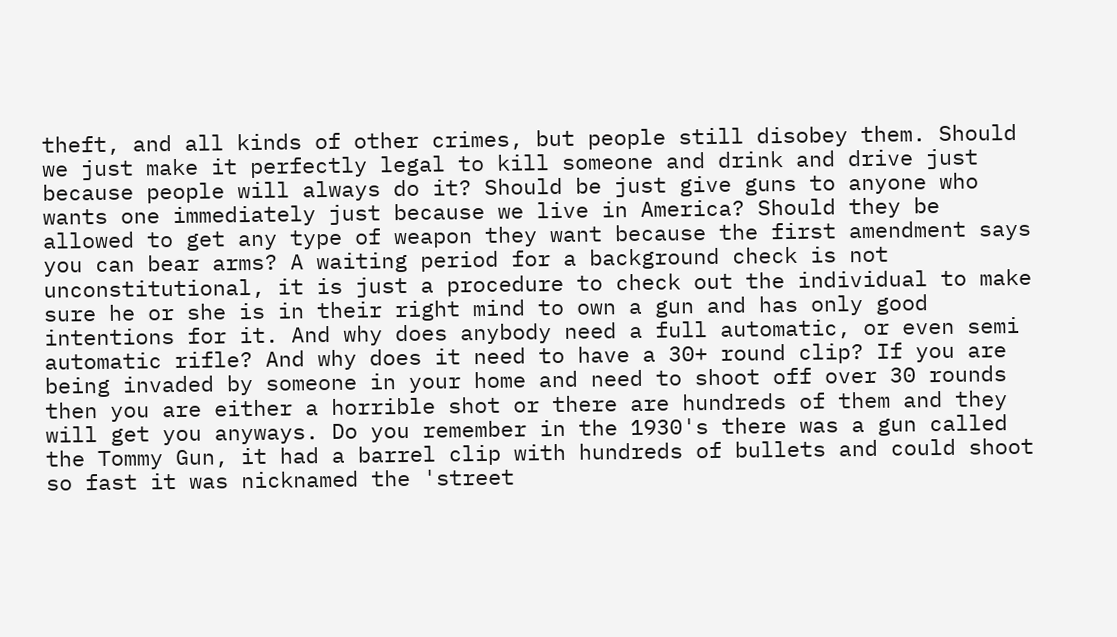theft, and all kinds of other crimes, but people still disobey them. Should we just make it perfectly legal to kill someone and drink and drive just because people will always do it? Should be just give guns to anyone who wants one immediately just because we live in America? Should they be allowed to get any type of weapon they want because the first amendment says you can bear arms? A waiting period for a background check is not unconstitutional, it is just a procedure to check out the individual to make sure he or she is in their right mind to own a gun and has only good intentions for it. And why does anybody need a full automatic, or even semi automatic rifle? And why does it need to have a 30+ round clip? If you are being invaded by someone in your home and need to shoot off over 30 rounds then you are either a horrible shot or there are hundreds of them and they will get you anyways. Do you remember in the 1930's there was a gun called the Tommy Gun, it had a barrel clip with hundreds of bullets and could shoot so fast it was nicknamed the 'street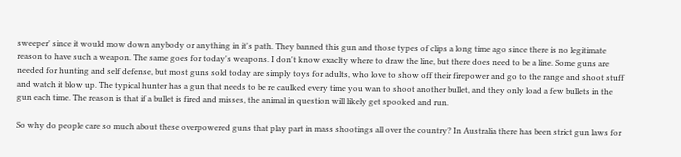sweeper' since it would mow down anybody or anything in it's path. They banned this gun and those types of clips a long time ago since there is no legitimate reason to have such a weapon. The same goes for today's weapons. I don't know exaclty where to draw the line, but there does need to be a line. Some guns are needed for hunting and self defense, but most guns sold today are simply toys for adults, who love to show off their firepower and go to the range and shoot stuff and watch it blow up. The typical hunter has a gun that needs to be re caulked every time you wan to shoot another bullet, and they only load a few bullets in the gun each time. The reason is that if a bullet is fired and misses, the animal in question will likely get spooked and run.

So why do people care so much about these overpowered guns that play part in mass shootings all over the country? In Australia there has been strict gun laws for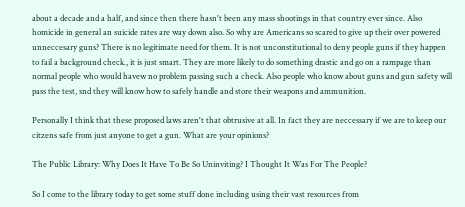about a decade and a half, and since then there hasn't been any mass shootings in that country ever since. Also homicide in general an suicide rates are way down also. So why are Americans so scared to give up their over powered unneccesary guns? There is no legitimate need for them. It is not unconstitutional to deny people guns if they happen to fail a background check., it is just smart. They are more likely to do something drastic and go on a rampage than normal people who would havew no problem passing such a check. Also people who know about guns and gun safety will pass the test, snd they will know how to safely handle and store their weapons and ammunition.

Personally I think that these proposed laws aren't that obtrusive at all. In fact they are neccessary if we are to keep our citzens safe from just anyone to get a gun. What are your opinions?

The Public Library: Why Does It Have To Be So Uninviting? I Thought It Was For The People?

So I come to the library today to get some stuff done including using their vast resources from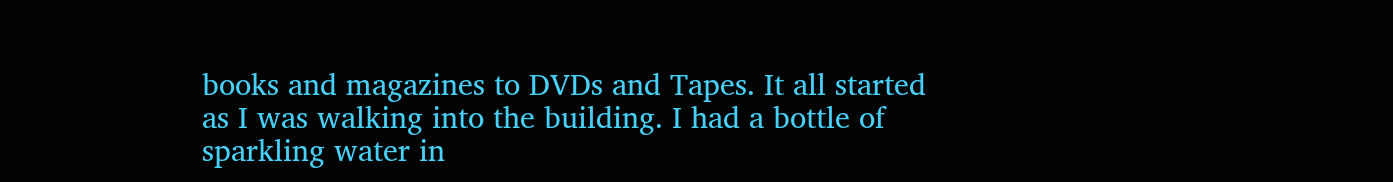books and magazines to DVDs and Tapes. It all started as I was walking into the building. I had a bottle of sparkling water in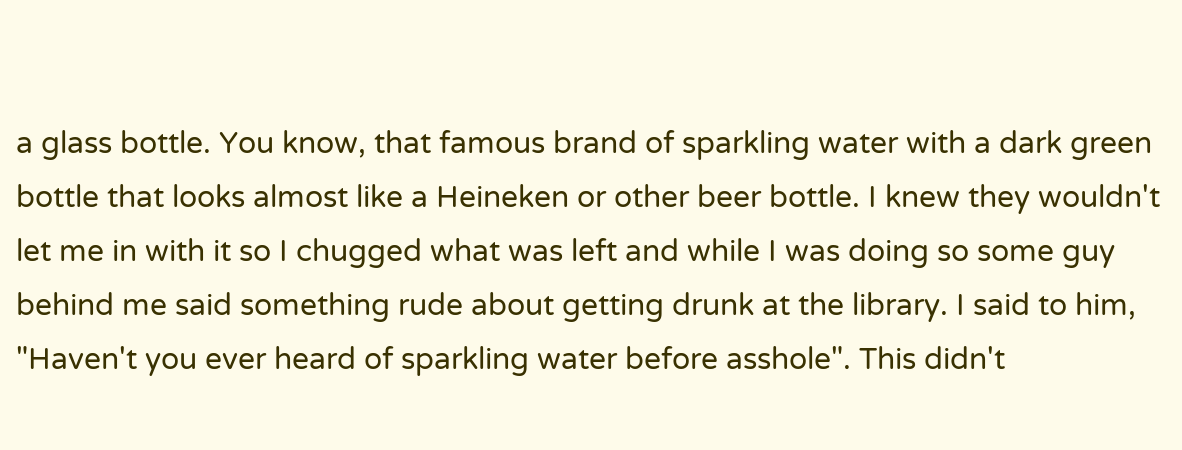a glass bottle. You know, that famous brand of sparkling water with a dark green bottle that looks almost like a Heineken or other beer bottle. I knew they wouldn't let me in with it so I chugged what was left and while I was doing so some guy behind me said something rude about getting drunk at the library. I said to him, "Haven't you ever heard of sparkling water before asshole". This didn't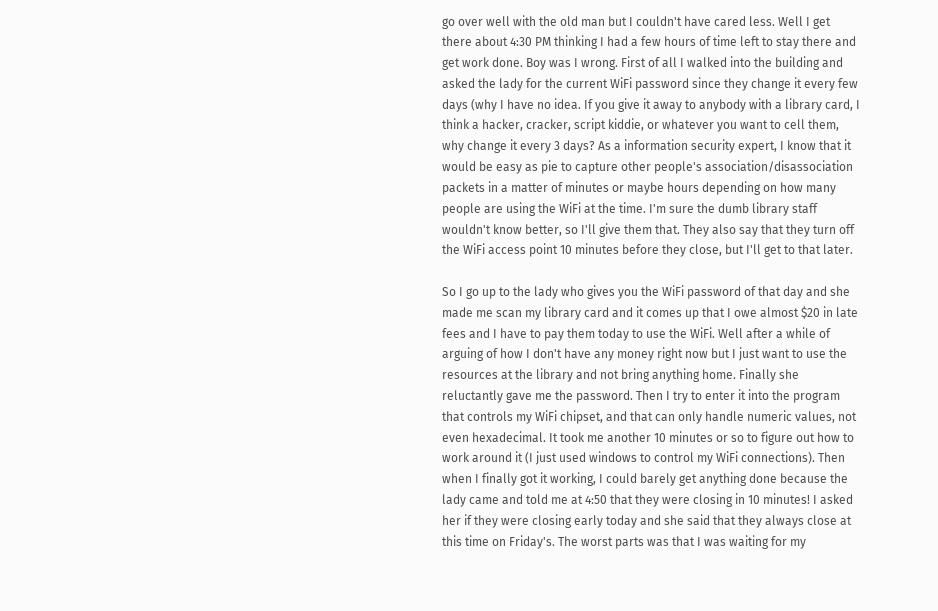go over well with the old man but I couldn't have cared less. Well I get there about 4:30 PM thinking I had a few hours of time left to stay there and get work done. Boy was I wrong. First of all I walked into the building and asked the lady for the current WiFi password since they change it every few days (why I have no idea. If you give it away to anybody with a library card, I think a hacker, cracker, script kiddie, or whatever you want to cell them, why change it every 3 days? As a information security expert, I know that it would be easy as pie to capture other people's association/disassociation packets in a matter of minutes or maybe hours depending on how many people are using the WiFi at the time. I'm sure the dumb library staff wouldn't know better, so I'll give them that. They also say that they turn off the WiFi access point 10 minutes before they close, but I'll get to that later.

So I go up to the lady who gives you the WiFi password of that day and she made me scan my library card and it comes up that I owe almost $20 in late fees and I have to pay them today to use the WiFi. Well after a while of arguing of how I don't have any money right now but I just want to use the resources at the library and not bring anything home. Finally she reluctantly gave me the password. Then I try to enter it into the program that controls my WiFi chipset, and that can only handle numeric values, not even hexadecimal. It took me another 10 minutes or so to figure out how to work around it (I just used windows to control my WiFi connections). Then when I finally got it working, I could barely get anything done because the lady came and told me at 4:50 that they were closing in 10 minutes! I asked her if they were closing early today and she said that they always close at this time on Friday's. The worst parts was that I was waiting for my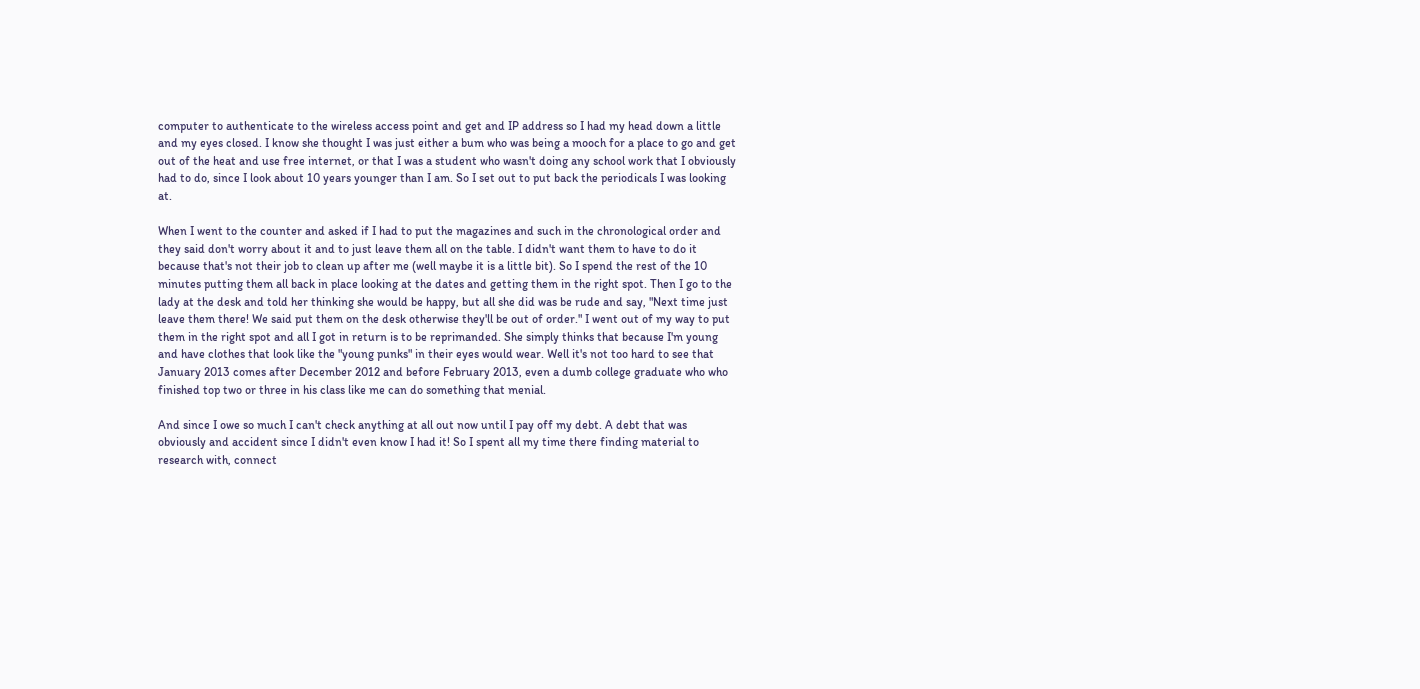computer to authenticate to the wireless access point and get and IP address so I had my head down a little and my eyes closed. I know she thought I was just either a bum who was being a mooch for a place to go and get out of the heat and use free internet, or that I was a student who wasn't doing any school work that I obviously had to do, since I look about 10 years younger than I am. So I set out to put back the periodicals I was looking at.

When I went to the counter and asked if I had to put the magazines and such in the chronological order and they said don't worry about it and to just leave them all on the table. I didn't want them to have to do it because that's not their job to clean up after me (well maybe it is a little bit). So I spend the rest of the 10 minutes putting them all back in place looking at the dates and getting them in the right spot. Then I go to the lady at the desk and told her thinking she would be happy, but all she did was be rude and say, "Next time just leave them there! We said put them on the desk otherwise they'll be out of order." I went out of my way to put them in the right spot and all I got in return is to be reprimanded. She simply thinks that because I'm young and have clothes that look like the "young punks" in their eyes would wear. Well it's not too hard to see that January 2013 comes after December 2012 and before February 2013, even a dumb college graduate who who finished top two or three in his class like me can do something that menial.

And since I owe so much I can't check anything at all out now until I pay off my debt. A debt that was obviously and accident since I didn't even know I had it! So I spent all my time there finding material to research with, connect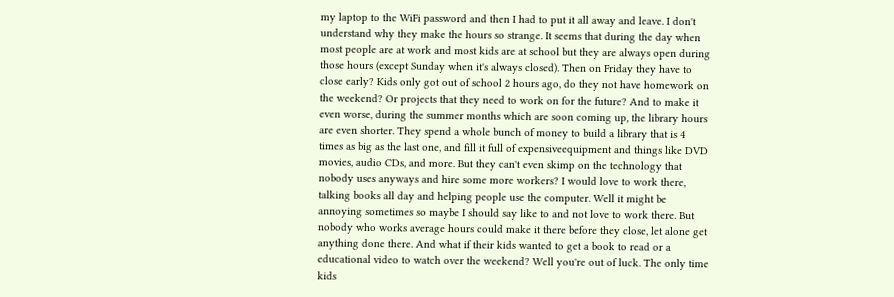my laptop to the WiFi password and then I had to put it all away and leave. I don't understand why they make the hours so strange. It seems that during the day when most people are at work and most kids are at school but they are always open during those hours (except Sunday when it's always closed). Then on Friday they have to close early? Kids only got out of school 2 hours ago, do they not have homework on the weekend? Or projects that they need to work on for the future? And to make it even worse, during the summer months which are soon coming up, the library hours are even shorter. They spend a whole bunch of money to build a library that is 4 times as big as the last one, and fill it full of expensiveequipment and things like DVD movies, audio CDs, and more. But they can't even skimp on the technology that nobody uses anyways and hire some more workers? I would love to work there, talking books all day and helping people use the computer. Well it might be annoying sometimes so maybe I should say like to and not love to work there. But nobody who works average hours could make it there before they close, let alone get anything done there. And what if their kids wanted to get a book to read or a educational video to watch over the weekend? Well you're out of luck. The only time kids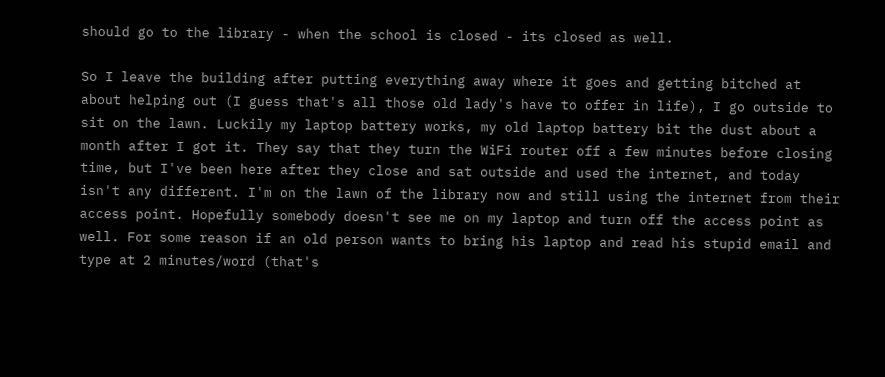should go to the library - when the school is closed - its closed as well.

So I leave the building after putting everything away where it goes and getting bitched at about helping out (I guess that's all those old lady's have to offer in life), I go outside to sit on the lawn. Luckily my laptop battery works, my old laptop battery bit the dust about a month after I got it. They say that they turn the WiFi router off a few minutes before closing time, but I've been here after they close and sat outside and used the internet, and today isn't any different. I'm on the lawn of the library now and still using the internet from their access point. Hopefully somebody doesn't see me on my laptop and turn off the access point as well. For some reason if an old person wants to bring his laptop and read his stupid email and type at 2 minutes/word (that's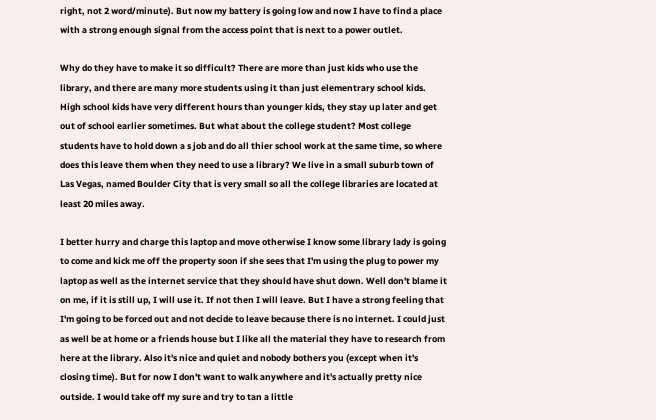right, not 2 word/minute). But now my battery is going low and now I have to find a place with a strong enough signal from the access point that is next to a power outlet.

Why do they have to make it so difficult? There are more than just kids who use the library, and there are many more students using it than just elementrary school kids. High school kids have very different hours than younger kids, they stay up later and get out of school earlier sometimes. But what about the college student? Most college students have to hold down a s job and do all thier school work at the same time, so where does this leave them when they need to use a library? We live in a small suburb town of Las Vegas, named Boulder City that is very small so all the college libraries are located at least 20 miles away.

I better hurry and charge this laptop and move otherwise I know some library lady is going to come and kick me off the property soon if she sees that I'm using the plug to power my laptop as well as the internet service that they should have shut down. Well don't blame it on me, if it is still up, I will use it. If not then I will leave. But I have a strong feeling that I'm going to be forced out and not decide to leave because there is no internet. I could just as well be at home or a friends house but I like all the material they have to research from here at the library. Also it's nice and quiet and nobody bothers you (except when it's closing time). But for now I don't want to walk anywhere and it's actually pretty nice outside. I would take off my sure and try to tan a little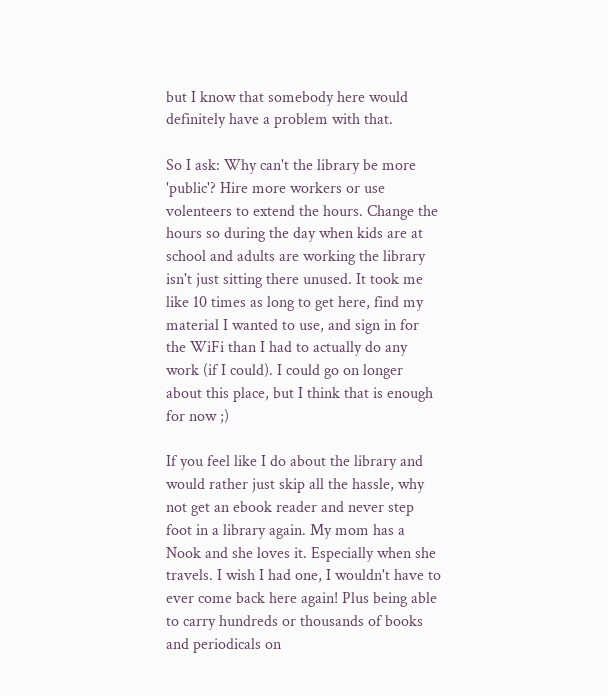but I know that somebody here would definitely have a problem with that.

So I ask: Why can't the library be more 'public'? Hire more workers or use volenteers to extend the hours. Change the hours so during the day when kids are at school and adults are working the library isn't just sitting there unused. It took me like 10 times as long to get here, find my material I wanted to use, and sign in for the WiFi than I had to actually do any work (if I could). I could go on longer about this place, but I think that is enough for now ;)

If you feel like I do about the library and would rather just skip all the hassle, why not get an ebook reader and never step foot in a library again. My mom has a Nook and she loves it. Especially when she travels. I wish I had one, I wouldn't have to ever come back here again! Plus being able to carry hundreds or thousands of books and periodicals on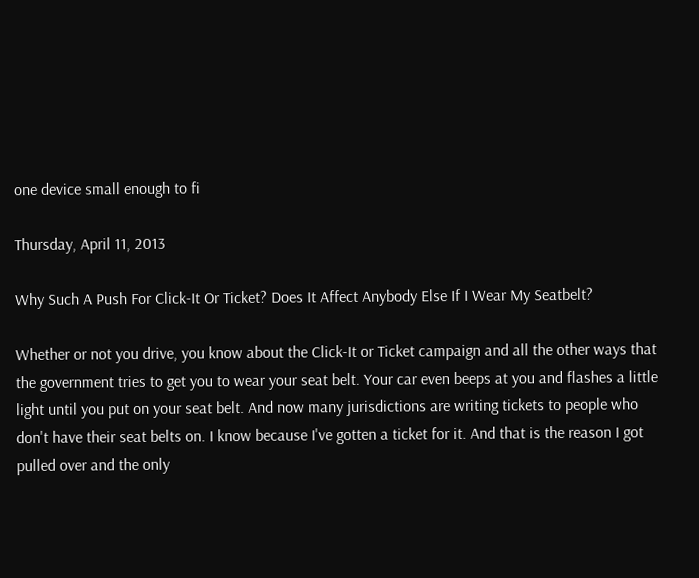one device small enough to fi

Thursday, April 11, 2013

Why Such A Push For Click-It Or Ticket? Does It Affect Anybody Else If I Wear My Seatbelt?

Whether or not you drive, you know about the Click-It or Ticket campaign and all the other ways that the government tries to get you to wear your seat belt. Your car even beeps at you and flashes a little light until you put on your seat belt. And now many jurisdictions are writing tickets to people who don't have their seat belts on. I know because I've gotten a ticket for it. And that is the reason I got pulled over and the only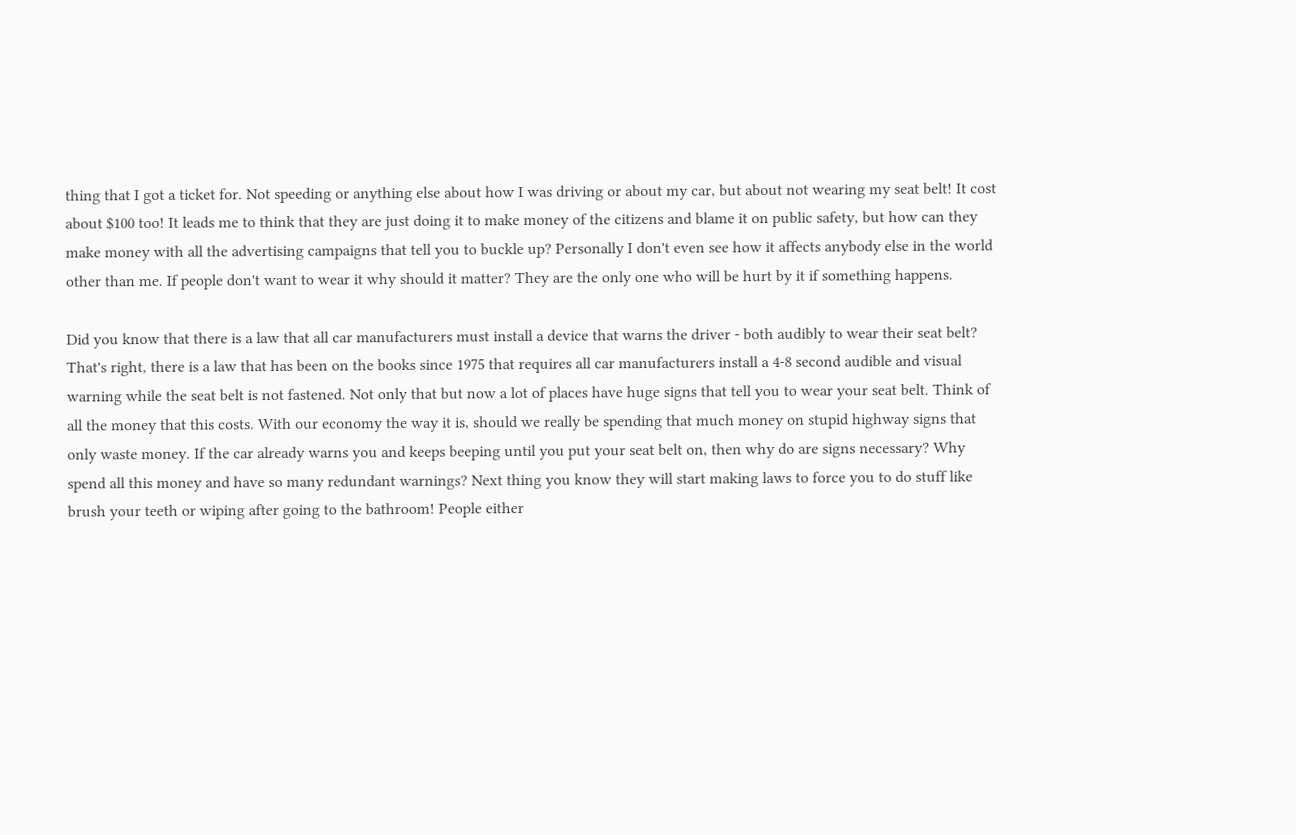thing that I got a ticket for. Not speeding or anything else about how I was driving or about my car, but about not wearing my seat belt! It cost about $100 too! It leads me to think that they are just doing it to make money of the citizens and blame it on public safety, but how can they make money with all the advertising campaigns that tell you to buckle up? Personally I don't even see how it affects anybody else in the world other than me. If people don't want to wear it why should it matter? They are the only one who will be hurt by it if something happens.

Did you know that there is a law that all car manufacturers must install a device that warns the driver - both audibly to wear their seat belt? That's right, there is a law that has been on the books since 1975 that requires all car manufacturers install a 4-8 second audible and visual warning while the seat belt is not fastened. Not only that but now a lot of places have huge signs that tell you to wear your seat belt. Think of all the money that this costs. With our economy the way it is, should we really be spending that much money on stupid highway signs that only waste money. If the car already warns you and keeps beeping until you put your seat belt on, then why do are signs necessary? Why spend all this money and have so many redundant warnings? Next thing you know they will start making laws to force you to do stuff like brush your teeth or wiping after going to the bathroom! People either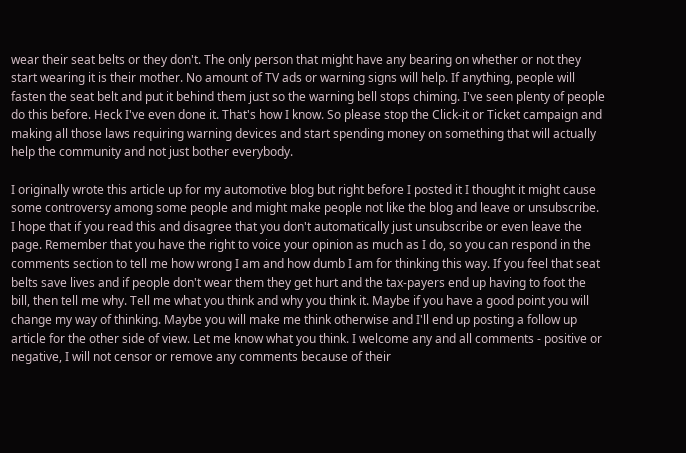wear their seat belts or they don't. The only person that might have any bearing on whether or not they start wearing it is their mother. No amount of TV ads or warning signs will help. If anything, people will fasten the seat belt and put it behind them just so the warning bell stops chiming. I've seen plenty of people do this before. Heck I've even done it. That's how I know. So please stop the Click-it or Ticket campaign and making all those laws requiring warning devices and start spending money on something that will actually help the community and not just bother everybody.

I originally wrote this article up for my automotive blog but right before I posted it I thought it might cause some controversy among some people and might make people not like the blog and leave or unsubscribe. I hope that if you read this and disagree that you don't automatically just unsubscribe or even leave the page. Remember that you have the right to voice your opinion as much as I do, so you can respond in the comments section to tell me how wrong I am and how dumb I am for thinking this way. If you feel that seat belts save lives and if people don't wear them they get hurt and the tax-payers end up having to foot the bill, then tell me why. Tell me what you think and why you think it. Maybe if you have a good point you will change my way of thinking. Maybe you will make me think otherwise and I'll end up posting a follow up article for the other side of view. Let me know what you think. I welcome any and all comments - positive or negative, I will not censor or remove any comments because of their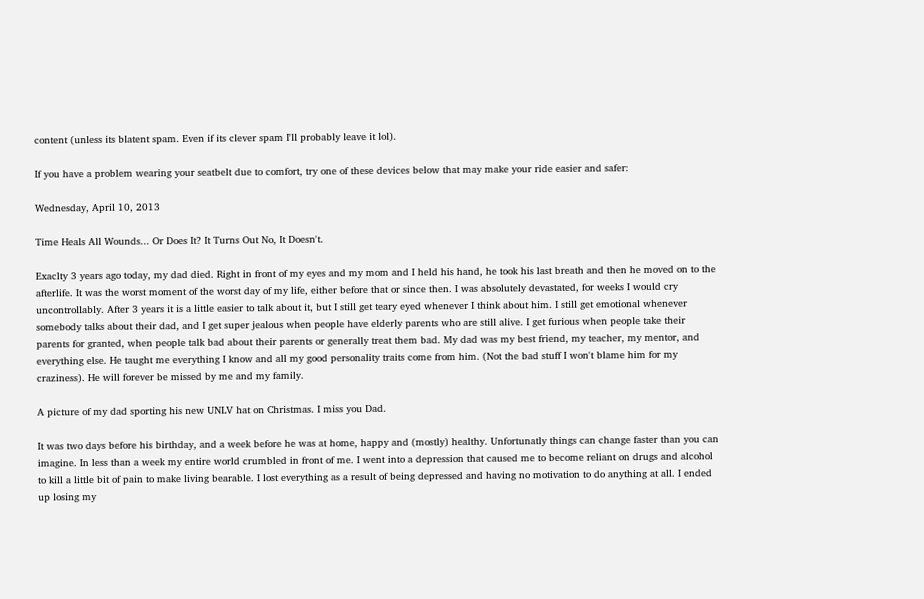content (unless its blatent spam. Even if its clever spam I'll probably leave it lol).

If you have a problem wearing your seatbelt due to comfort, try one of these devices below that may make your ride easier and safer:

Wednesday, April 10, 2013

Time Heals All Wounds... Or Does It? It Turns Out No, It Doesn't.

Exaclty 3 years ago today, my dad died. Right in front of my eyes and my mom and I held his hand, he took his last breath and then he moved on to the afterlife. It was the worst moment of the worst day of my life, either before that or since then. I was absolutely devastated, for weeks I would cry uncontrollably. After 3 years it is a little easier to talk about it, but I still get teary eyed whenever I think about him. I still get emotional whenever somebody talks about their dad, and I get super jealous when people have elderly parents who are still alive. I get furious when people take their parents for granted, when people talk bad about their parents or generally treat them bad. My dad was my best friend, my teacher, my mentor, and everything else. He taught me everything I know and all my good personality traits come from him. (Not the bad stuff I won't blame him for my craziness). He will forever be missed by me and my family.

A picture of my dad sporting his new UNLV hat on Christmas. I miss you Dad.

It was two days before his birthday, and a week before he was at home, happy and (mostly) healthy. Unfortunatly things can change faster than you can imagine. In less than a week my entire world crumbled in front of me. I went into a depression that caused me to become reliant on drugs and alcohol to kill a little bit of pain to make living bearable. I lost everything as a result of being depressed and having no motivation to do anything at all. I ended up losing my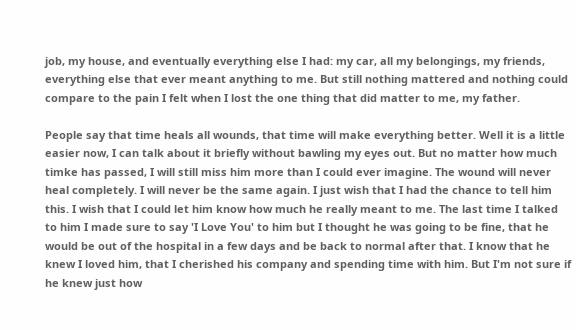job, my house, and eventually everything else I had: my car, all my belongings, my friends, everything else that ever meant anything to me. But still nothing mattered and nothing could compare to the pain I felt when I lost the one thing that did matter to me, my father.

People say that time heals all wounds, that time will make everything better. Well it is a little easier now, I can talk about it briefly without bawling my eyes out. But no matter how much timke has passed, I will still miss him more than I could ever imagine. The wound will never heal completely. I will never be the same again. I just wish that I had the chance to tell him this. I wish that I could let him know how much he really meant to me. The last time I talked to him I made sure to say 'I Love You' to him but I thought he was going to be fine, that he would be out of the hospital in a few days and be back to normal after that. I know that he knew I loved him, that I cherished his company and spending time with him. But I'm not sure if he knew just how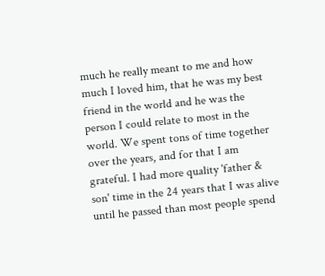much he really meant to me and how much I loved him, that he was my best friend in the world and he was the person I could relate to most in the world. We spent tons of time together over the years, and for that I am grateful. I had more quality 'father & son' time in the 24 years that I was alive until he passed than most people spend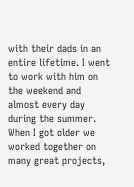with their dads in an entire lifetime. I went to work with him on the weekend and almost every day during the summer. When I got older we worked together on many great projects,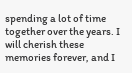spending a lot of time together over the years. I will cherish these memories forever, and I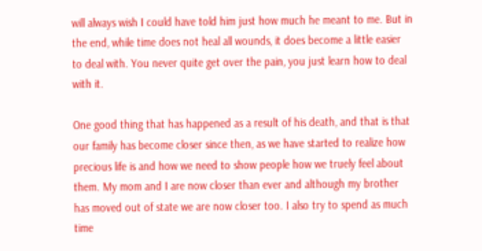will always wish I could have told him just how much he meant to me. But in the end, while time does not heal all wounds, it does become a little easier to deal with. You never quite get over the pain, you just learn how to deal with it.

One good thing that has happened as a result of his death, and that is that our family has become closer since then, as we have started to realize how precious life is and how we need to show people how we truely feel about them. My mom and I are now closer than ever and although my brother has moved out of state we are now closer too. I also try to spend as much time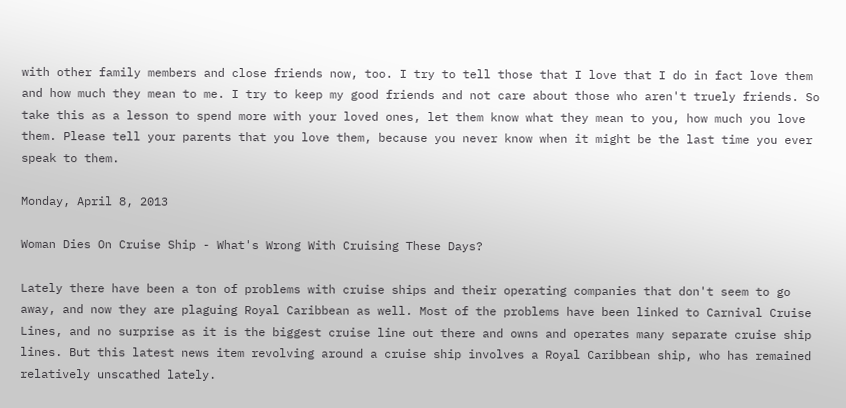with other family members and close friends now, too. I try to tell those that I love that I do in fact love them and how much they mean to me. I try to keep my good friends and not care about those who aren't truely friends. So take this as a lesson to spend more with your loved ones, let them know what they mean to you, how much you love them. Please tell your parents that you love them, because you never know when it might be the last time you ever speak to them.

Monday, April 8, 2013

Woman Dies On Cruise Ship - What's Wrong With Cruising These Days?

Lately there have been a ton of problems with cruise ships and their operating companies that don't seem to go away, and now they are plaguing Royal Caribbean as well. Most of the problems have been linked to Carnival Cruise Lines, and no surprise as it is the biggest cruise line out there and owns and operates many separate cruise ship lines. But this latest news item revolving around a cruise ship involves a Royal Caribbean ship, who has remained relatively unscathed lately.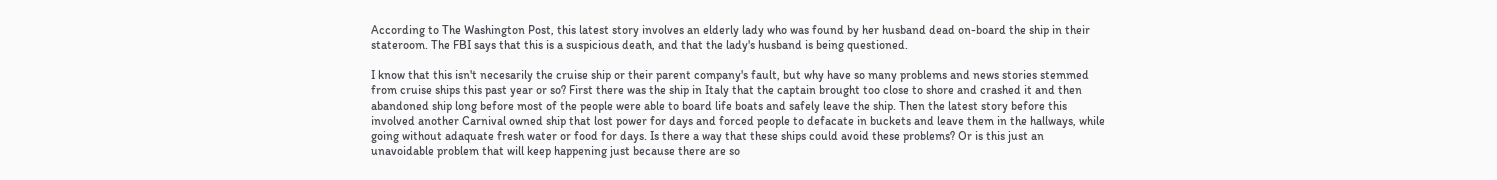According to The Washington Post, this latest story involves an elderly lady who was found by her husband dead on-board the ship in their stateroom. The FBI says that this is a suspicious death, and that the lady's husband is being questioned.

I know that this isn't necesarily the cruise ship or their parent company's fault, but why have so many problems and news stories stemmed from cruise ships this past year or so? First there was the ship in Italy that the captain brought too close to shore and crashed it and then abandoned ship long before most of the people were able to board life boats and safely leave the ship. Then the latest story before this involved another Carnival owned ship that lost power for days and forced people to defacate in buckets and leave them in the hallways, while going without adaquate fresh water or food for days. Is there a way that these ships could avoid these problems? Or is this just an unavoidable problem that will keep happening just because there are so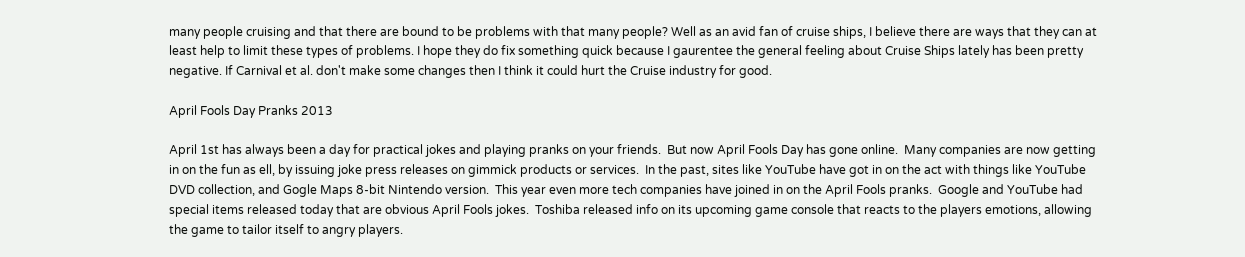many people cruising and that there are bound to be problems with that many people? Well as an avid fan of cruise ships, I believe there are ways that they can at least help to limit these types of problems. I hope they do fix something quick because I gaurentee the general feeling about Cruise Ships lately has been pretty negative. If Carnival et al. don't make some changes then I think it could hurt the Cruise industry for good.

April Fools Day Pranks 2013

April 1st has always been a day for practical jokes and playing pranks on your friends.  But now April Fools Day has gone online.  Many companies are now getting in on the fun as ell, by issuing joke press releases on gimmick products or services.  In the past, sites like YouTube have got in on the act with things like YouTube DVD collection, and Gogle Maps 8-bit Nintendo version.  This year even more tech companies have joined in on the April Fools pranks.  Google and YouTube had special items released today that are obvious April Fools jokes.  Toshiba released info on its upcoming game console that reacts to the players emotions, allowing the game to tailor itself to angry players.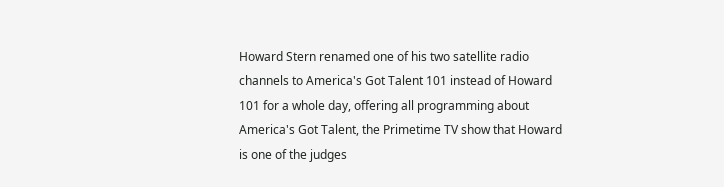Howard Stern renamed one of his two satellite radio channels to America's Got Talent 101 instead of Howard 101 for a whole day, offering all programming about America's Got Talent, the Primetime TV show that Howard is one of the judges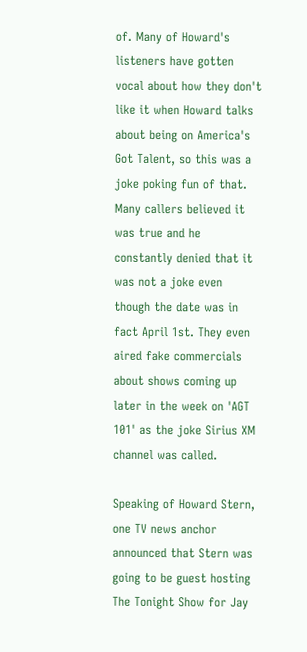of. Many of Howard's listeners have gotten vocal about how they don't like it when Howard talks about being on America's Got Talent, so this was a joke poking fun of that. Many callers believed it was true and he constantly denied that it was not a joke even though the date was in fact April 1st. They even aired fake commercials about shows coming up later in the week on 'AGT 101' as the joke Sirius XM channel was called.

Speaking of Howard Stern, one TV news anchor announced that Stern was going to be guest hosting The Tonight Show for Jay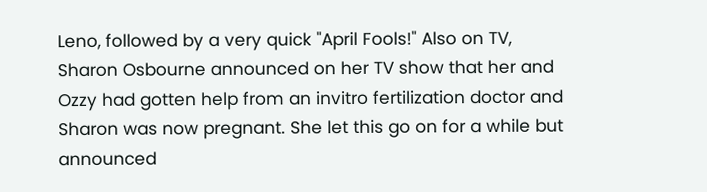Leno, followed by a very quick "April Fools!" Also on TV, Sharon Osbourne announced on her TV show that her and Ozzy had gotten help from an invitro fertilization doctor and Sharon was now pregnant. She let this go on for a while but announced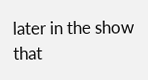later in the show that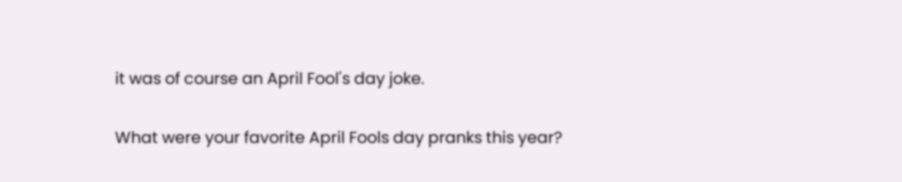it was of course an April Fool's day joke.

What were your favorite April Fools day pranks this year?